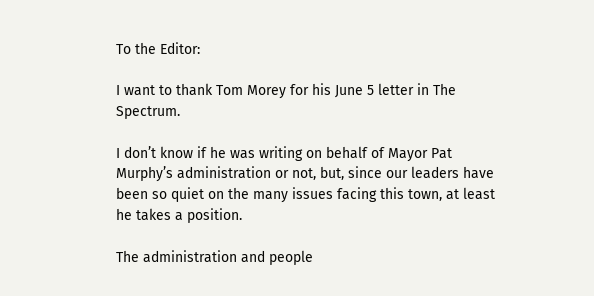To the Editor:

I want to thank Tom Morey for his June 5 letter in The Spectrum.

I don’t know if he was writing on behalf of Mayor Pat Murphy’s administration or not, but, since our leaders have been so quiet on the many issues facing this town, at least he takes a position.

The administration and people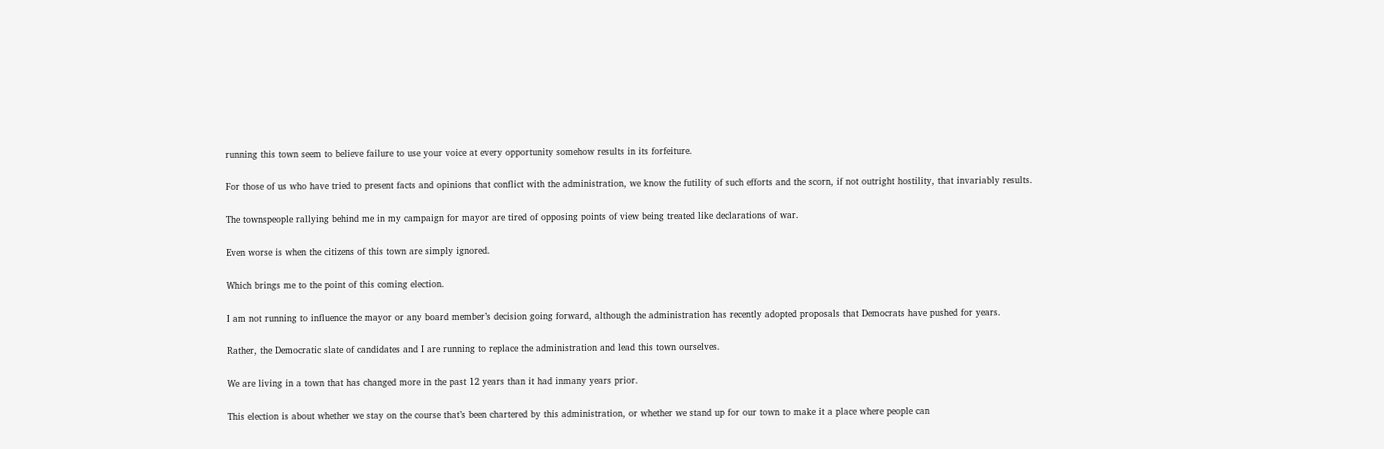running this town seem to believe failure to use your voice at every opportunity somehow results in its forfeiture.

For those of us who have tried to present facts and opinions that conflict with the administration, we know the futility of such efforts and the scorn, if not outright hostility, that invariably results.

The townspeople rallying behind me in my campaign for mayor are tired of opposing points of view being treated like declarations of war.

Even worse is when the citizens of this town are simply ignored.

Which brings me to the point of this coming election.

I am not running to influence the mayor or any board member’s decision going forward, although the administration has recently adopted proposals that Democrats have pushed for years.

Rather, the Democratic slate of candidates and I are running to replace the administration and lead this town ourselves.

We are living in a town that has changed more in the past 12 years than it had inmany years prior.

This election is about whether we stay on the course that’s been chartered by this administration, or whether we stand up for our town to make it a place where people can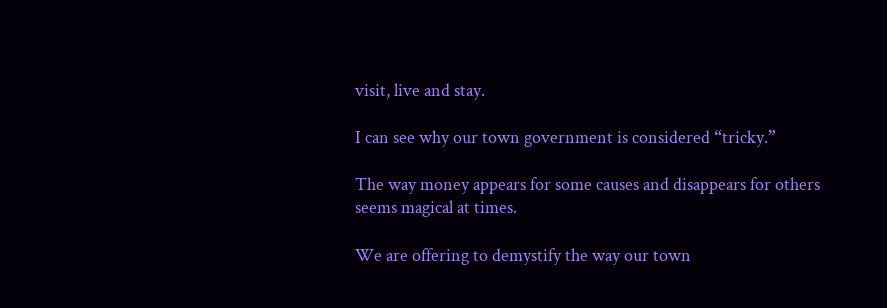visit, live and stay.

I can see why our town government is considered “tricky.”

The way money appears for some causes and disappears for others seems magical at times.

We are offering to demystify the way our town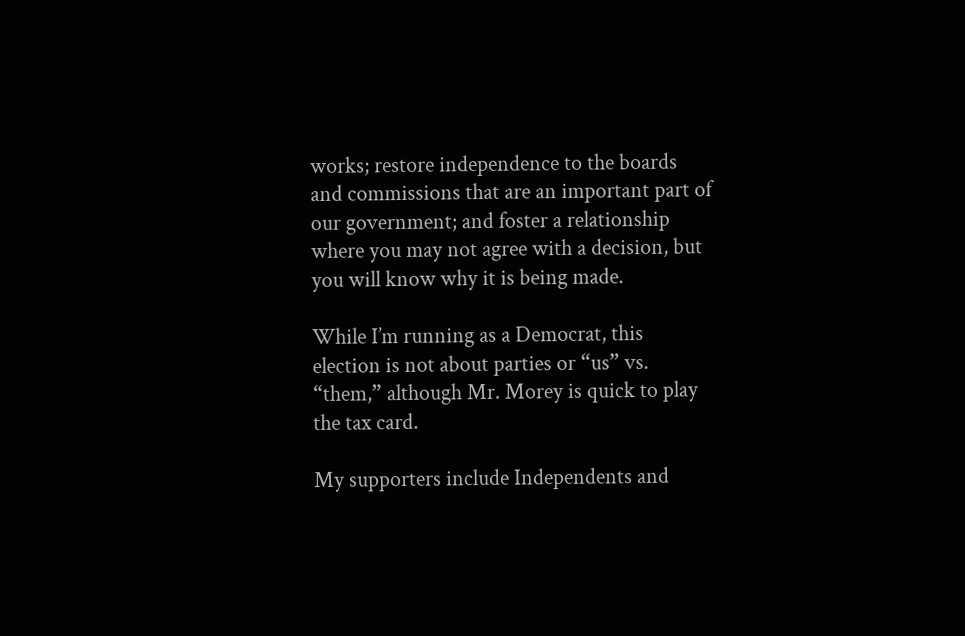works; restore independence to the boards and commissions that are an important part of our government; and foster a relationship where you may not agree with a decision, but you will know why it is being made.

While I’m running as a Democrat, this election is not about parties or “us” vs. “them,” although Mr. Morey is quick to play the tax card.

My supporters include Independents and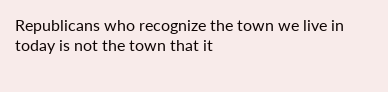Republicans who recognize the town we live in today is not the town that it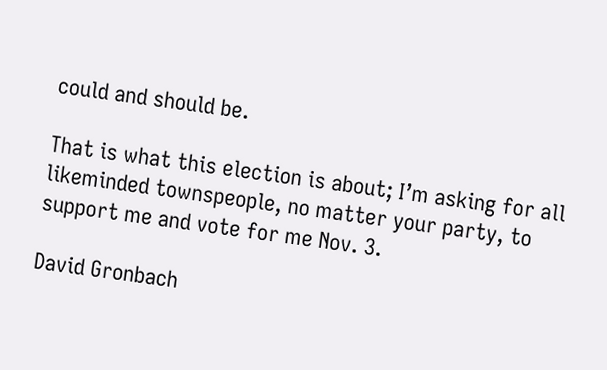could and should be.

That is what this election is about; I’m asking for all likeminded townspeople, no matter your party, to support me and vote for me Nov. 3.

David Gronbach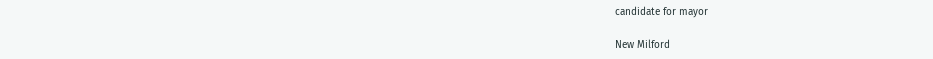candidate for mayor

New Milford